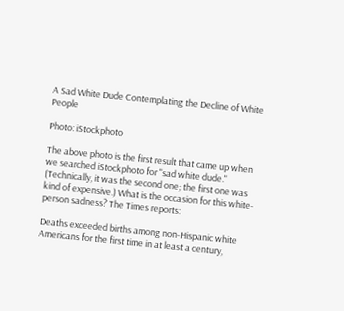A Sad White Dude Contemplating the Decline of White People

Photo: iStockphoto

The above photo is the first result that came up when we searched iStockphoto for "sad white dude." (Technically, it was the second one; the first one was kind of expensive.) What is the occasion for this white-person sadness? The Times reports:

Deaths exceeded births among non-Hispanic white Americans for the first time in at least a century,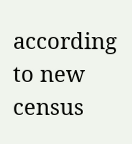according to new census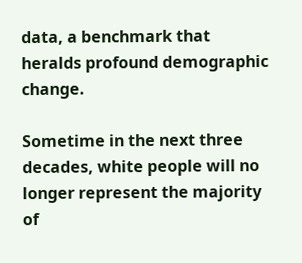data, a benchmark that heralds profound demographic change.

Sometime in the next three decades, white people will no longer represent the majority of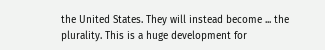the United States. They will instead become ... the plurality. This is a huge development for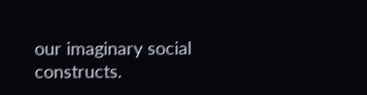our imaginary social constructs.